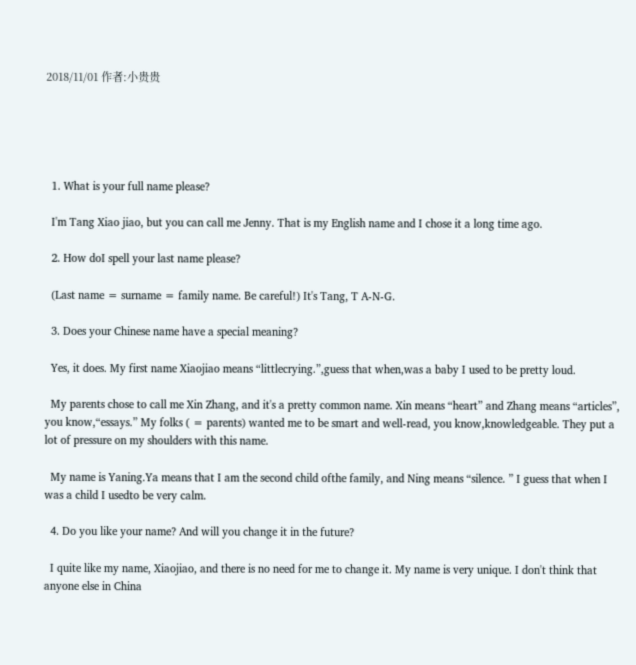2018/11/01 作者:小贵贵





  1. What is your full name please?

  I'm Tang Xiao jiao, but you can call me Jenny. That is my English name and I chose it a long time ago.

  2. How doI spell your last name please?

  (Last name = surname = family name. Be careful!) It's Tang, T A-N-G.

  3. Does your Chinese name have a special meaning?

  Yes, it does. My first name Xiaojiao means “littlecrying.”,guess that when,was a baby I used to be pretty loud.

  My parents chose to call me Xin Zhang, and it's a pretty common name. Xin means “heart” and Zhang means “articles”, you know,“essays.” My folks ( = parents) wanted me to be smart and well-read, you know,knowledgeable. They put a lot of pressure on my shoulders with this name.

  My name is Yaning.Ya means that I am the second child ofthe family, and Ning means “silence. ” I guess that when I was a child I usedto be very calm.

  4. Do you like your name? And will you change it in the future?

  I quite like my name, Xiaojiao, and there is no need for me to change it. My name is very unique. I don't think that anyone else in China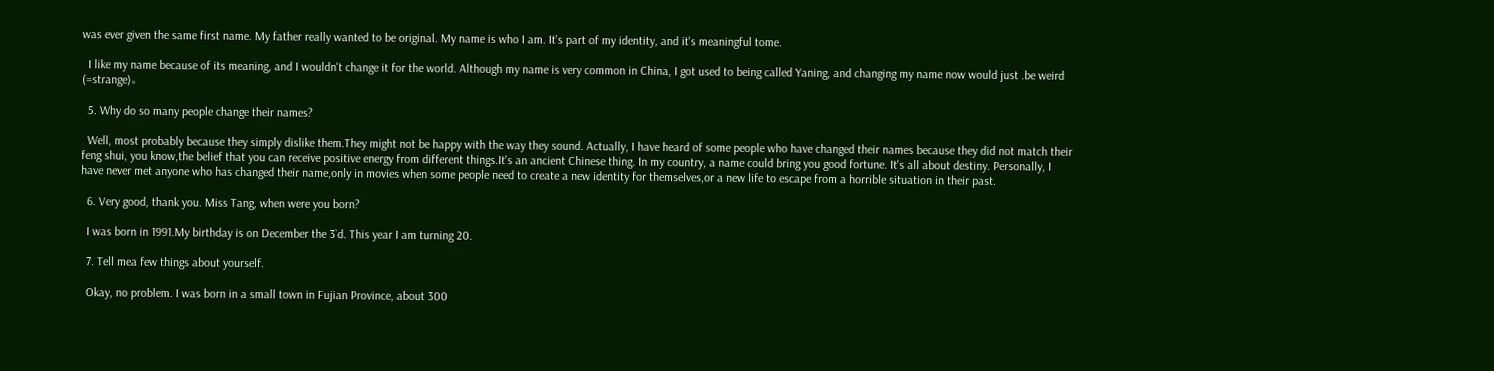was ever given the same first name. My father really wanted to be original. My name is who I am. It's part of my identity, and it's meaningful tome.

  I like my name because of its meaning, and I wouldn't change it for the world. Although my name is very common in China, I got used to being called Yaning, and changing my name now would just .be weird (=strange)。

  5. Why do so many people change their names?

  Well, most probably because they simply dislike them.They might not be happy with the way they sound. Actually, I have heard of some people who have changed their names because they did not match their feng shui, you know,the belief that you can receive positive energy from different things.It's an ancient Chinese thing. In my country, a name could bring you good fortune. It's all about destiny. Personally, I have never met anyone who has changed their name,only in movies when some people need to create a new identity for themselves,or a new life to escape from a horrible situation in their past.

  6. Very good, thank you. Miss Tang, when were you born?

  I was born in 1991.My birthday is on December the 3`d. This year I am turning 20.

  7. Tell mea few things about yourself.

  Okay, no problem. I was born in a small town in Fujian Province, about 300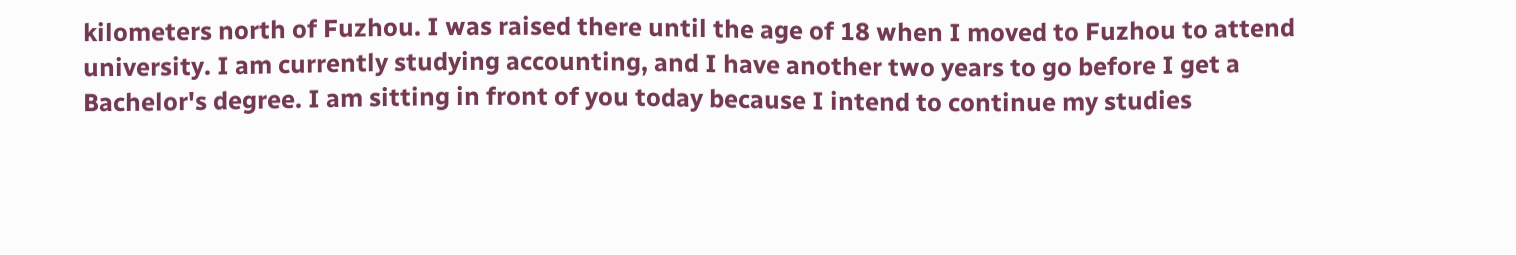kilometers north of Fuzhou. I was raised there until the age of 18 when I moved to Fuzhou to attend university. I am currently studying accounting, and I have another two years to go before I get a Bachelor's degree. I am sitting in front of you today because I intend to continue my studies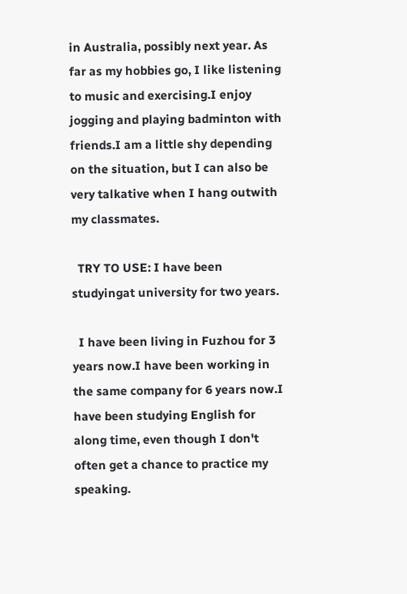in Australia, possibly next year. As far as my hobbies go, I like listening to music and exercising.I enjoy jogging and playing badminton with friends.I am a little shy depending on the situation, but I can also be very talkative when I hang outwith my classmates.

  TRY TO USE: I have been studyingat university for two years.

  I have been living in Fuzhou for 3 years now.I have been working in the same company for 6 years now.I have been studying English for along time, even though I don't often get a chance to practice my speaking.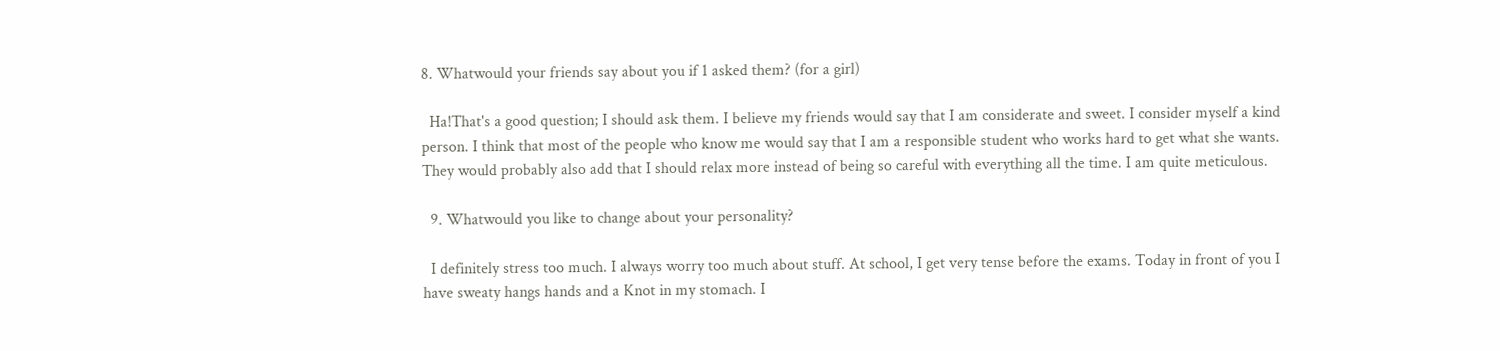8. Whatwould your friends say about you if 1 asked them? (for a girl)

  Ha!That's a good question; I should ask them. I believe my friends would say that I am considerate and sweet. I consider myself a kind person. I think that most of the people who know me would say that I am a responsible student who works hard to get what she wants. They would probably also add that I should relax more instead of being so careful with everything all the time. I am quite meticulous.

  9. Whatwould you like to change about your personality?

  I definitely stress too much. I always worry too much about stuff. At school, I get very tense before the exams. Today in front of you I have sweaty hangs hands and a Knot in my stomach. I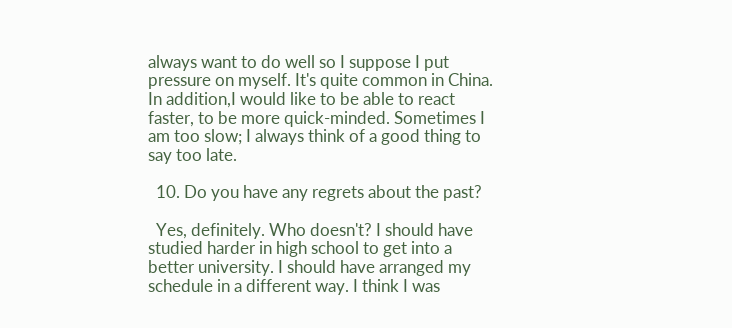always want to do well so I suppose I put pressure on myself. It's quite common in China. In addition,I would like to be able to react faster, to be more quick-minded. Sometimes I am too slow; I always think of a good thing to say too late.

  10. Do you have any regrets about the past?

  Yes, definitely. Who doesn't? I should have studied harder in high school to get into a better university. I should have arranged my schedule in a different way. I think I was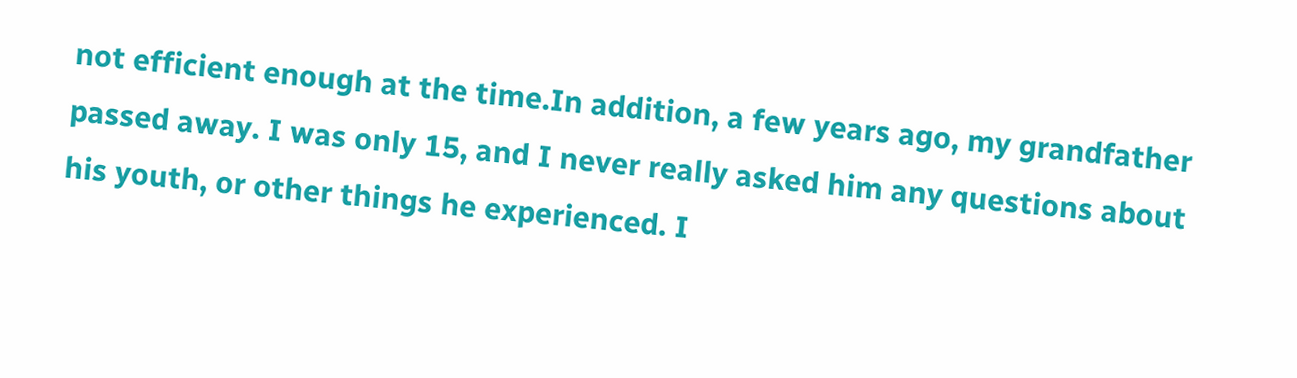not efficient enough at the time.In addition, a few years ago, my grandfather passed away. I was only 15, and I never really asked him any questions about his youth, or other things he experienced. I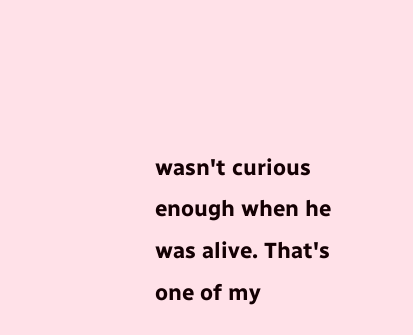wasn't curious enough when he was alive. That's one of my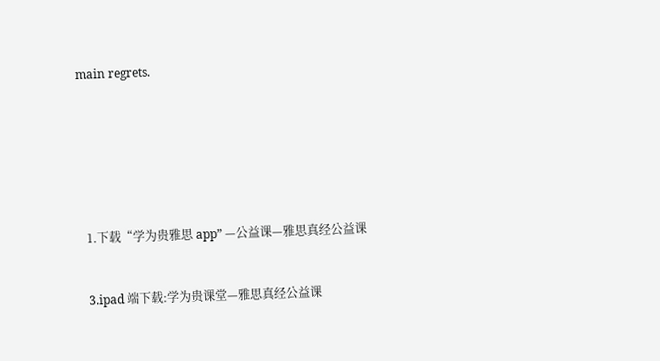main regrets.







  1.下载“学为贵雅思 app” —公益课—雅思真经公益课


  3.ipad 端下载:学为贵课堂—雅思真经公益课